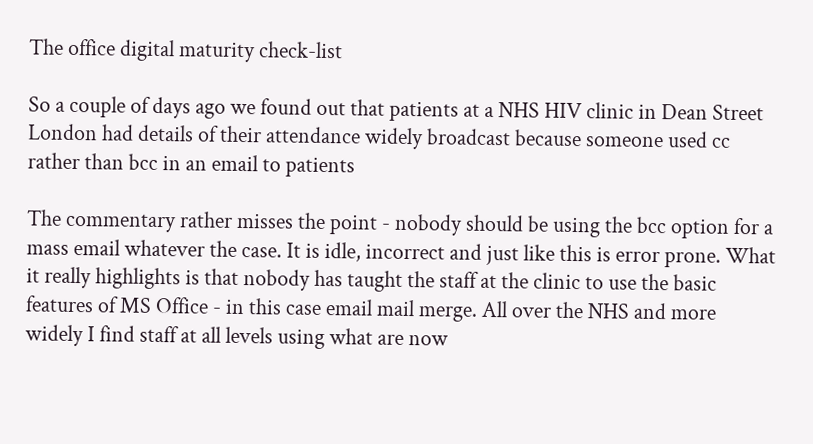The office digital maturity check-list

So a couple of days ago we found out that patients at a NHS HIV clinic in Dean Street London had details of their attendance widely broadcast because someone used cc rather than bcc in an email to patients

The commentary rather misses the point - nobody should be using the bcc option for a mass email whatever the case. It is idle, incorrect and just like this is error prone. What it really highlights is that nobody has taught the staff at the clinic to use the basic features of MS Office - in this case email mail merge. All over the NHS and more widely I find staff at all levels using what are now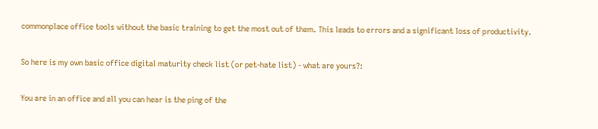commonplace office tools without the basic training to get the most out of them. This leads to errors and a significant loss of productivity.

So here is my own basic office digital maturity check list (or pet-hate list) - what are yours?:

You are in an office and all you can hear is the ping of the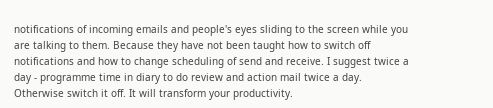notifications of incoming emails and people's eyes sliding to the screen while you are talking to them. Because they have not been taught how to switch off notifications and how to change scheduling of send and receive. I suggest twice a day - programme time in diary to do review and action mail twice a day. Otherwise switch it off. It will transform your productivity.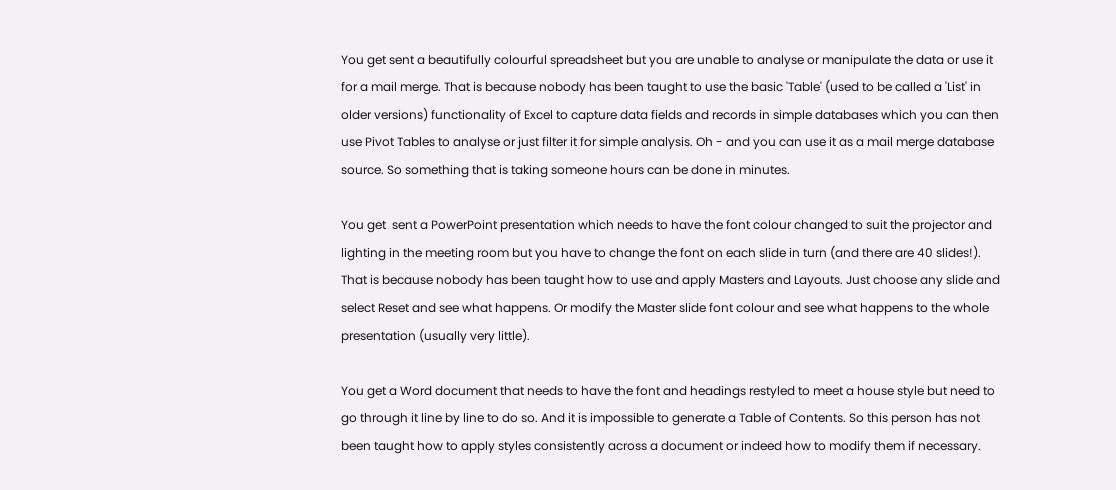You get sent a beautifully colourful spreadsheet but you are unable to analyse or manipulate the data or use it for a mail merge. That is because nobody has been taught to use the basic 'Table' (used to be called a 'List' in older versions) functionality of Excel to capture data fields and records in simple databases which you can then use Pivot Tables to analyse or just filter it for simple analysis. Oh - and you can use it as a mail merge database source. So something that is taking someone hours can be done in minutes.

You get  sent a PowerPoint presentation which needs to have the font colour changed to suit the projector and lighting in the meeting room but you have to change the font on each slide in turn (and there are 40 slides!). That is because nobody has been taught how to use and apply Masters and Layouts. Just choose any slide and select Reset and see what happens. Or modify the Master slide font colour and see what happens to the whole presentation (usually very little).

You get a Word document that needs to have the font and headings restyled to meet a house style but need to go through it line by line to do so. And it is impossible to generate a Table of Contents. So this person has not been taught how to apply styles consistently across a document or indeed how to modify them if necessary.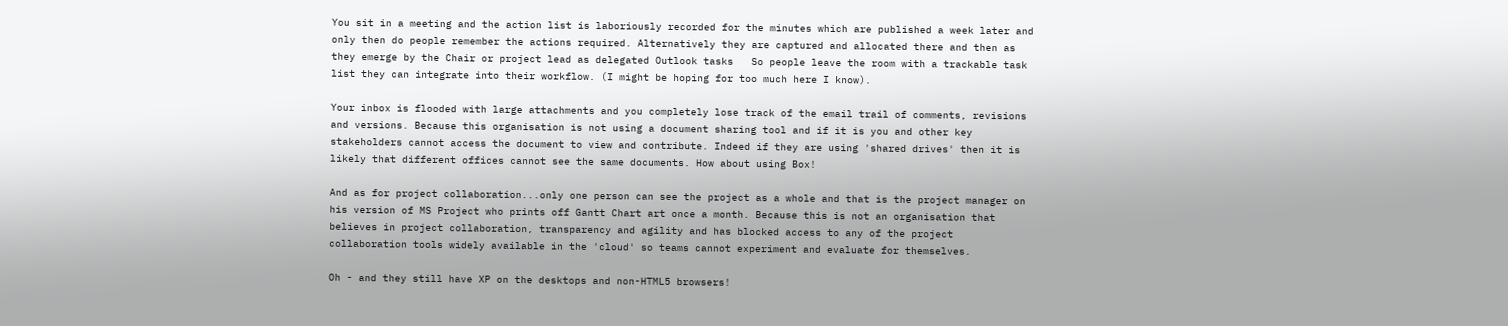You sit in a meeting and the action list is laboriously recorded for the minutes which are published a week later and only then do people remember the actions required. Alternatively they are captured and allocated there and then as they emerge by the Chair or project lead as delegated Outlook tasks   So people leave the room with a trackable task list they can integrate into their workflow. (I might be hoping for too much here I know).

Your inbox is flooded with large attachments and you completely lose track of the email trail of comments, revisions and versions. Because this organisation is not using a document sharing tool and if it is you and other key stakeholders cannot access the document to view and contribute. Indeed if they are using 'shared drives' then it is likely that different offices cannot see the same documents. How about using Box!

And as for project collaboration...only one person can see the project as a whole and that is the project manager on his version of MS Project who prints off Gantt Chart art once a month. Because this is not an organisation that believes in project collaboration, transparency and agility and has blocked access to any of the project collaboration tools widely available in the 'cloud' so teams cannot experiment and evaluate for themselves.

Oh - and they still have XP on the desktops and non-HTML5 browsers!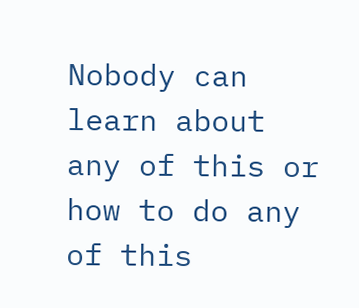Nobody can learn about any of this or how to do any of this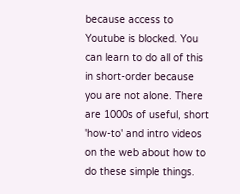because access to Youtube is blocked. You can learn to do all of this in short-order because you are not alone. There are 1000s of useful, short 'how-to' and intro videos on the web about how to do these simple things.